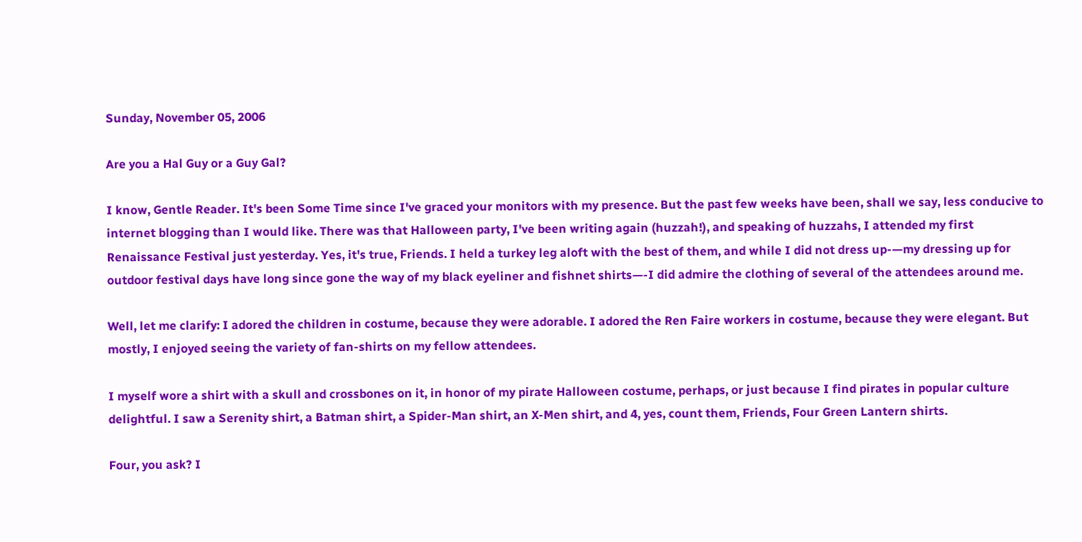Sunday, November 05, 2006

Are you a Hal Guy or a Guy Gal?

I know, Gentle Reader. It's been Some Time since I've graced your monitors with my presence. But the past few weeks have been, shall we say, less conducive to internet blogging than I would like. There was that Halloween party, I've been writing again (huzzah!), and speaking of huzzahs, I attended my first Renaissance Festival just yesterday. Yes, it's true, Friends. I held a turkey leg aloft with the best of them, and while I did not dress up-—my dressing up for outdoor festival days have long since gone the way of my black eyeliner and fishnet shirts—-I did admire the clothing of several of the attendees around me.

Well, let me clarify: I adored the children in costume, because they were adorable. I adored the Ren Faire workers in costume, because they were elegant. But mostly, I enjoyed seeing the variety of fan-shirts on my fellow attendees.

I myself wore a shirt with a skull and crossbones on it, in honor of my pirate Halloween costume, perhaps, or just because I find pirates in popular culture delightful. I saw a Serenity shirt, a Batman shirt, a Spider-Man shirt, an X-Men shirt, and 4, yes, count them, Friends, Four Green Lantern shirts.

Four, you ask? I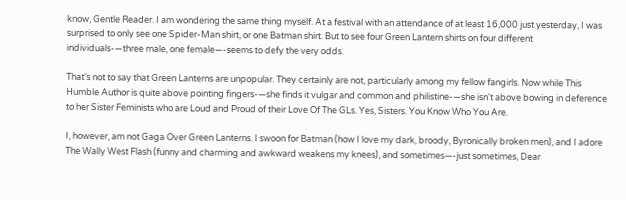know, Gentle Reader. I am wondering the same thing myself. At a festival with an attendance of at least 16,000 just yesterday, I was surprised to only see one Spider-Man shirt, or one Batman shirt. But to see four Green Lantern shirts on four different individuals-—three male, one female—-seems to defy the very odds.

That's not to say that Green Lanterns are unpopular. They certainly are not, particularly among my fellow fangirls. Now while This Humble Author is quite above pointing fingers-—she finds it vulgar and common and philistine-—she isn't above bowing in deference to her Sister Feminists who are Loud and Proud of their Love Of The GLs. Yes, Sisters. You Know Who You Are.

I, however, am not Gaga Over Green Lanterns. I swoon for Batman (how I love my dark, broody, Byronically broken men), and I adore The Wally West Flash (funny and charming and awkward weakens my knees), and sometimes—-just sometimes, Dear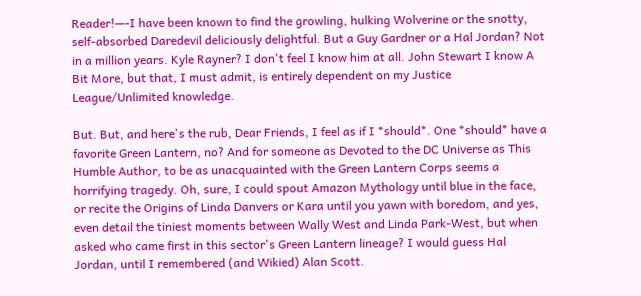Reader!—-I have been known to find the growling, hulking Wolverine or the snotty, self-absorbed Daredevil deliciously delightful. But a Guy Gardner or a Hal Jordan? Not in a million years. Kyle Rayner? I don't feel I know him at all. John Stewart I know A Bit More, but that, I must admit, is entirely dependent on my Justice League/Unlimited knowledge.

But. But, and here's the rub, Dear Friends, I feel as if I *should*. One *should* have a favorite Green Lantern, no? And for someone as Devoted to the DC Universe as This Humble Author, to be as unacquainted with the Green Lantern Corps seems a horrifying tragedy. Oh, sure, I could spout Amazon Mythology until blue in the face, or recite the Origins of Linda Danvers or Kara until you yawn with boredom, and yes, even detail the tiniest moments between Wally West and Linda Park-West, but when asked who came first in this sector's Green Lantern lineage? I would guess Hal Jordan, until I remembered (and Wikied) Alan Scott.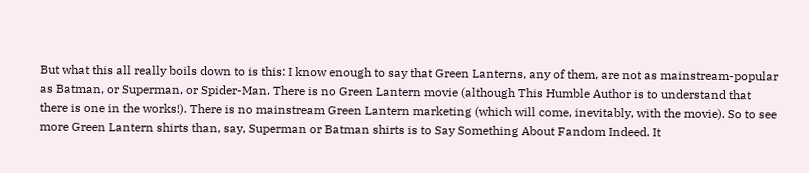But what this all really boils down to is this: I know enough to say that Green Lanterns, any of them, are not as mainstream-popular as Batman, or Superman, or Spider-Man. There is no Green Lantern movie (although This Humble Author is to understand that there is one in the works!). There is no mainstream Green Lantern marketing (which will come, inevitably, with the movie). So to see more Green Lantern shirts than, say, Superman or Batman shirts is to Say Something About Fandom Indeed. It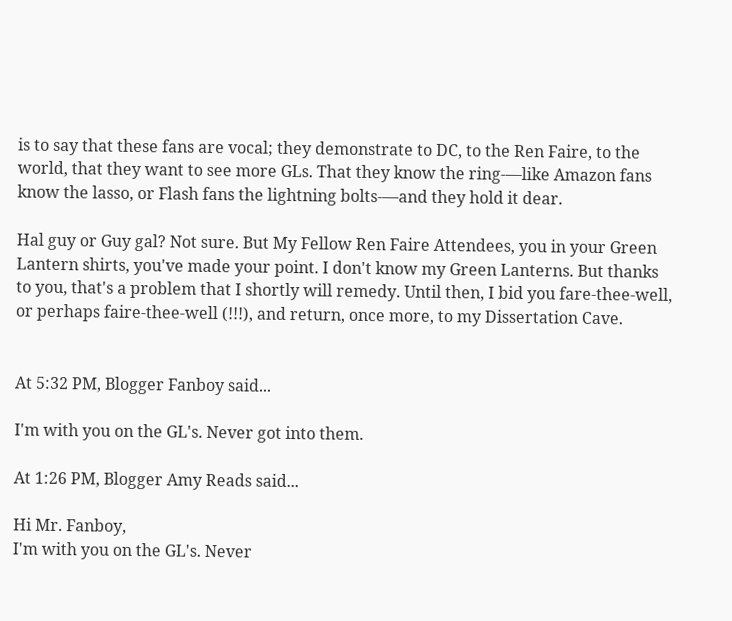is to say that these fans are vocal; they demonstrate to DC, to the Ren Faire, to the world, that they want to see more GLs. That they know the ring-—like Amazon fans know the lasso, or Flash fans the lightning bolts-—and they hold it dear.

Hal guy or Guy gal? Not sure. But My Fellow Ren Faire Attendees, you in your Green Lantern shirts, you've made your point. I don't know my Green Lanterns. But thanks to you, that's a problem that I shortly will remedy. Until then, I bid you fare-thee-well, or perhaps faire-thee-well (!!!), and return, once more, to my Dissertation Cave.


At 5:32 PM, Blogger Fanboy said...

I'm with you on the GL's. Never got into them.

At 1:26 PM, Blogger Amy Reads said...

Hi Mr. Fanboy,
I'm with you on the GL's. Never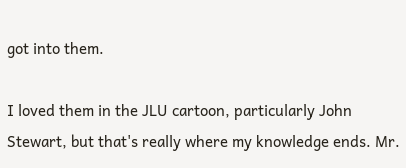got into them.

I loved them in the JLU cartoon, particularly John Stewart, but that's really where my knowledge ends. Mr.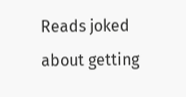Reads joked about getting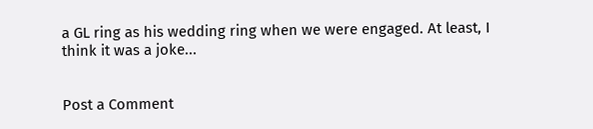a GL ring as his wedding ring when we were engaged. At least, I think it was a joke...


Post a Comment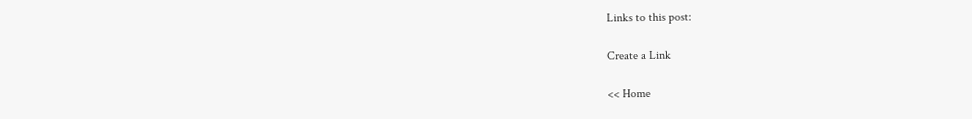Links to this post:

Create a Link

<< Home